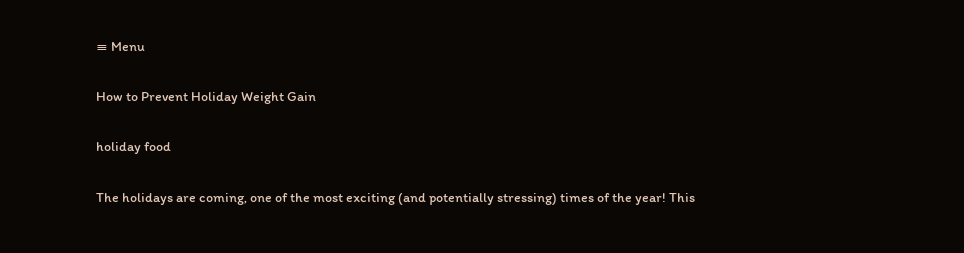≡ Menu

How to Prevent Holiday Weight Gain

holiday food

The holidays are coming, one of the most exciting (and potentially stressing) times of the year! This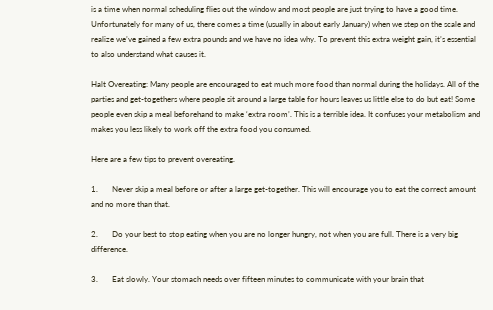is a time when normal scheduling flies out the window and most people are just trying to have a good time. Unfortunately for many of us, there comes a time (usually in about early January) when we step on the scale and realize we’ve gained a few extra pounds and we have no idea why. To prevent this extra weight gain, it’s essential to also understand what causes it.

Halt Overeating: Many people are encouraged to eat much more food than normal during the holidays. All of the parties and get-togethers where people sit around a large table for hours leaves us little else to do but eat! Some people even skip a meal beforehand to make ‘extra room’. This is a terrible idea. It confuses your metabolism and makes you less likely to work off the extra food you consumed.

Here are a few tips to prevent overeating.

1.       Never skip a meal before or after a large get-together. This will encourage you to eat the correct amount and no more than that.

2.       Do your best to stop eating when you are no longer hungry, not when you are full. There is a very big difference.

3.       Eat slowly. Your stomach needs over fifteen minutes to communicate with your brain that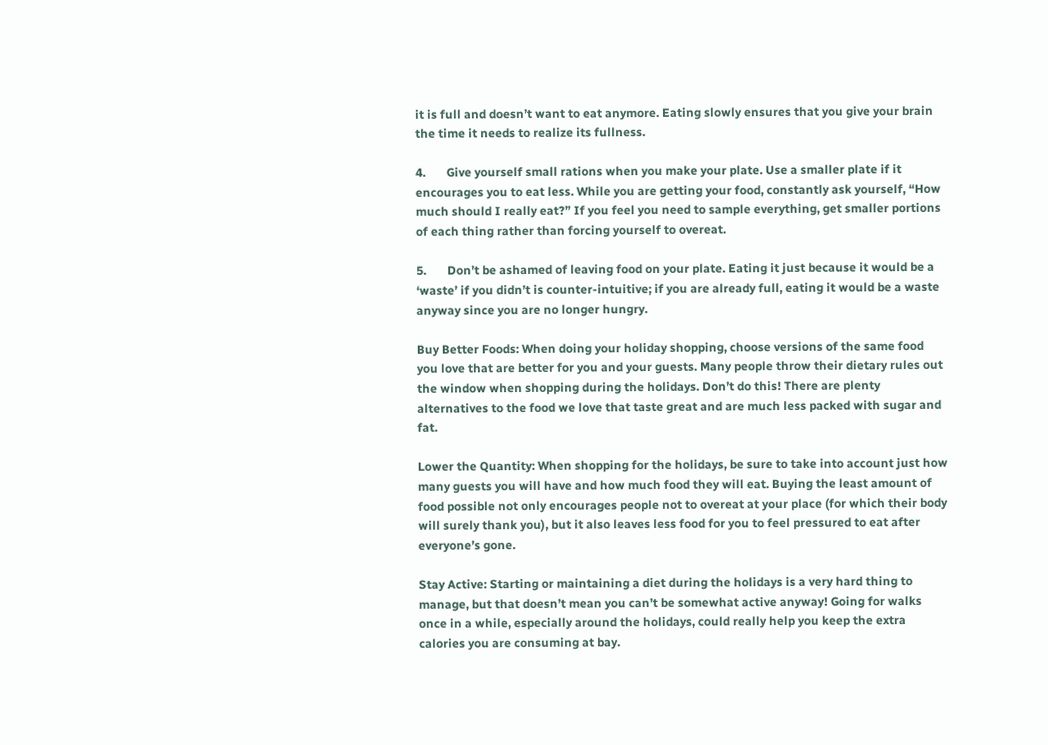it is full and doesn’t want to eat anymore. Eating slowly ensures that you give your brain the time it needs to realize its fullness.

4.       Give yourself small rations when you make your plate. Use a smaller plate if it encourages you to eat less. While you are getting your food, constantly ask yourself, “How much should I really eat?” If you feel you need to sample everything, get smaller portions of each thing rather than forcing yourself to overeat.

5.       Don’t be ashamed of leaving food on your plate. Eating it just because it would be a ‘waste’ if you didn’t is counter-intuitive; if you are already full, eating it would be a waste anyway since you are no longer hungry.

Buy Better Foods: When doing your holiday shopping, choose versions of the same food you love that are better for you and your guests. Many people throw their dietary rules out the window when shopping during the holidays. Don’t do this! There are plenty alternatives to the food we love that taste great and are much less packed with sugar and fat.

Lower the Quantity: When shopping for the holidays, be sure to take into account just how many guests you will have and how much food they will eat. Buying the least amount of food possible not only encourages people not to overeat at your place (for which their body will surely thank you), but it also leaves less food for you to feel pressured to eat after everyone’s gone.

Stay Active: Starting or maintaining a diet during the holidays is a very hard thing to manage, but that doesn’t mean you can’t be somewhat active anyway! Going for walks once in a while, especially around the holidays, could really help you keep the extra calories you are consuming at bay.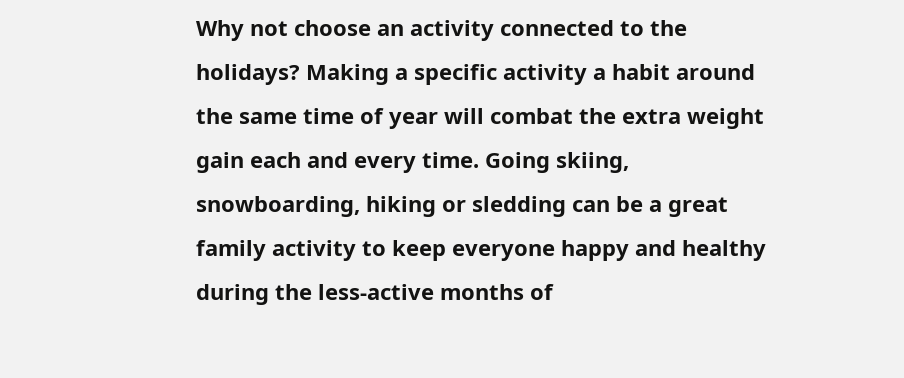Why not choose an activity connected to the holidays? Making a specific activity a habit around the same time of year will combat the extra weight gain each and every time. Going skiing, snowboarding, hiking or sledding can be a great family activity to keep everyone happy and healthy during the less-active months of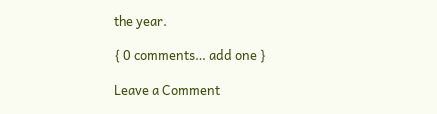the year.

{ 0 comments… add one }

Leave a Comment